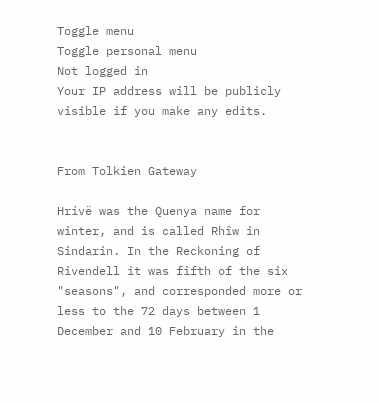Toggle menu
Toggle personal menu
Not logged in
Your IP address will be publicly visible if you make any edits.


From Tolkien Gateway

Hrívë was the Quenya name for winter, and is called Rhîw in Sindarin. In the Reckoning of Rivendell it was fifth of the six "seasons", and corresponded more or less to the 72 days between 1 December and 10 February in the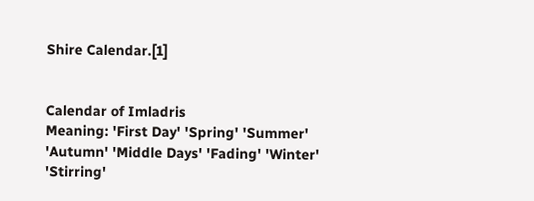Shire Calendar.[1]


Calendar of Imladris
Meaning: 'First Day' 'Spring' 'Summer' 'Autumn' 'Middle Days' 'Fading' 'Winter' 'Stirring'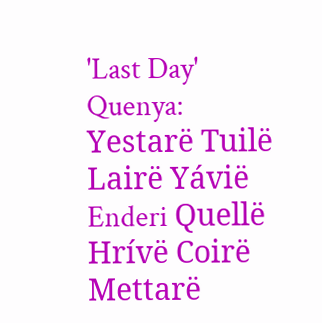'Last Day'
Quenya: Yestarë Tuilë Lairë Yávië Enderi Quellë Hrívë Coirë Mettarë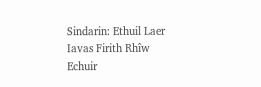Sindarin: Ethuil Laer Iavas Firith Rhîw Echuir